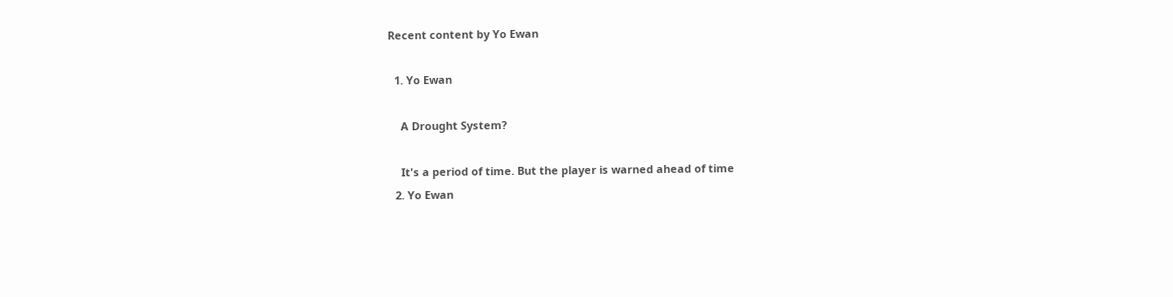Recent content by Yo Ewan

  1. Yo Ewan

    A Drought System?

    It's a period of time. But the player is warned ahead of time
  2. Yo Ewan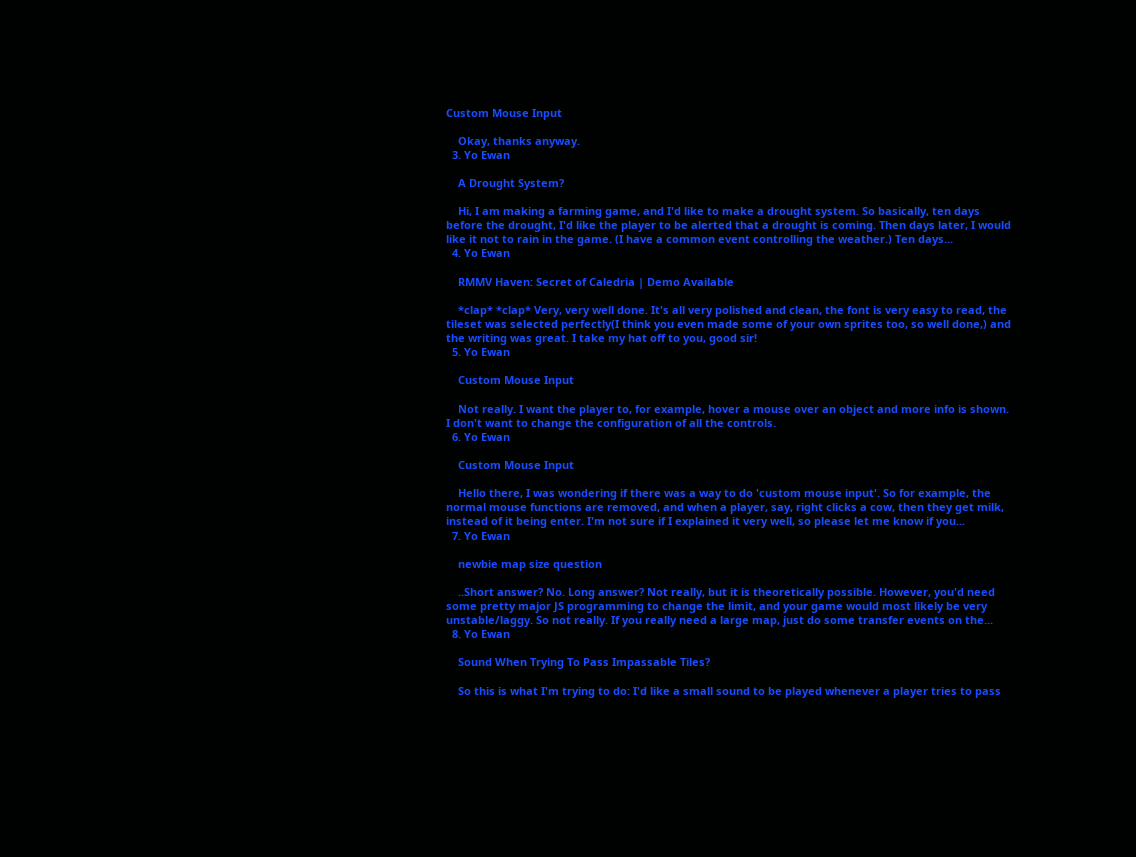Custom Mouse Input

    Okay, thanks anyway.
  3. Yo Ewan

    A Drought System?

    Hi, I am making a farming game, and I'd like to make a drought system. So basically, ten days before the drought, I'd like the player to be alerted that a drought is coming. Then days later, I would like it not to rain in the game. (I have a common event controlling the weather.) Ten days...
  4. Yo Ewan

    RMMV Haven: Secret of Caledria | Demo Available

    *clap* *clap* Very, very well done. It's all very polished and clean, the font is very easy to read, the tileset was selected perfectly(I think you even made some of your own sprites too, so well done,) and the writing was great. I take my hat off to you, good sir!
  5. Yo Ewan

    Custom Mouse Input

    Not really. I want the player to, for example, hover a mouse over an object and more info is shown. I don't want to change the configuration of all the controls.
  6. Yo Ewan

    Custom Mouse Input

    Hello there, I was wondering if there was a way to do 'custom mouse input'. So for example, the normal mouse functions are removed, and when a player, say, right clicks a cow, then they get milk, instead of it being enter. I'm not sure if I explained it very well, so please let me know if you...
  7. Yo Ewan

    newbie map size question

    ..Short answer? No. Long answer? Not really, but it is theoretically possible. However, you'd need some pretty major JS programming to change the limit, and your game would most likely be very unstable/laggy. So not really. If you really need a large map, just do some transfer events on the...
  8. Yo Ewan

    Sound When Trying To Pass Impassable Tiles?

    So this is what I'm trying to do: I'd like a small sound to be played whenever a player tries to pass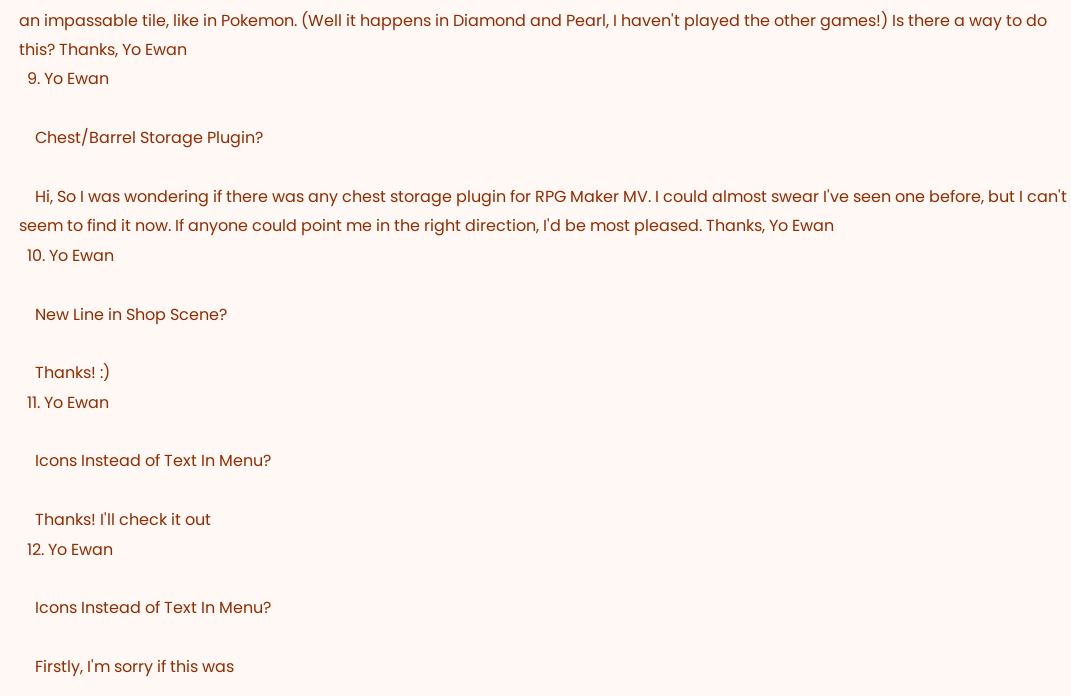an impassable tile, like in Pokemon. (Well it happens in Diamond and Pearl, I haven't played the other games!) Is there a way to do this? Thanks, Yo Ewan
  9. Yo Ewan

    Chest/Barrel Storage Plugin?

    Hi, So I was wondering if there was any chest storage plugin for RPG Maker MV. I could almost swear I've seen one before, but I can't seem to find it now. If anyone could point me in the right direction, I'd be most pleased. Thanks, Yo Ewan
  10. Yo Ewan

    New Line in Shop Scene?

    Thanks! :)
  11. Yo Ewan

    Icons Instead of Text In Menu?

    Thanks! I'll check it out
  12. Yo Ewan

    Icons Instead of Text In Menu?

    Firstly, I'm sorry if this was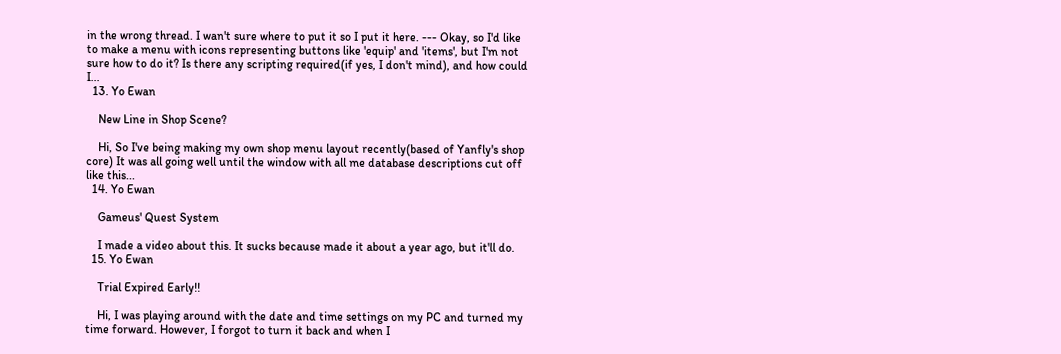in the wrong thread. I wan't sure where to put it so I put it here. --- Okay, so I'd like to make a menu with icons representing buttons like 'equip' and 'items', but I'm not sure how to do it? Is there any scripting required(if yes, I don't mind), and how could I...
  13. Yo Ewan

    New Line in Shop Scene?

    Hi, So I've being making my own shop menu layout recently(based of Yanfly's shop core) It was all going well until the window with all me database descriptions cut off like this...
  14. Yo Ewan

    Gameus' Quest System

    I made a video about this. It sucks because made it about a year ago, but it'll do.
  15. Yo Ewan

    Trial Expired Early!!

    Hi, I was playing around with the date and time settings on my PC and turned my time forward. However, I forgot to turn it back and when I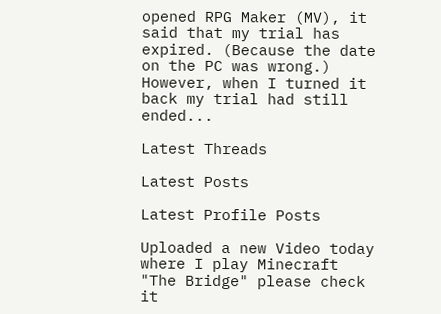opened RPG Maker (MV), it said that my trial has expired. (Because the date on the PC was wrong.) However, when I turned it back my trial had still ended...

Latest Threads

Latest Posts

Latest Profile Posts

Uploaded a new Video today where I play Minecraft "The Bridge" please check it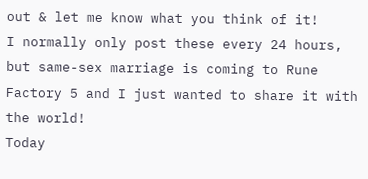out & let me know what you think of it!
I normally only post these every 24 hours, but same-sex marriage is coming to Rune Factory 5 and I just wanted to share it with the world!
Today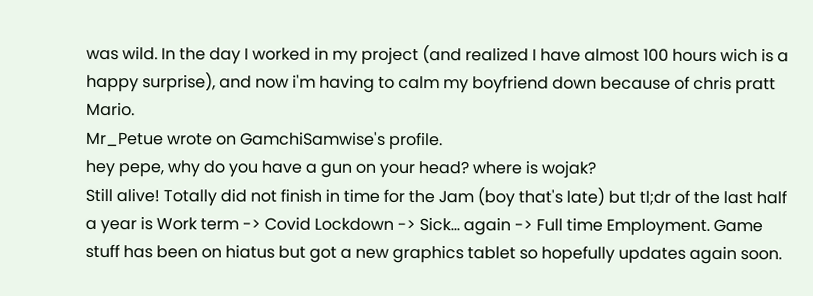was wild. In the day I worked in my project (and realized I have almost 100 hours wich is a happy surprise), and now i'm having to calm my boyfriend down because of chris pratt Mario.
Mr_Petue wrote on GamchiSamwise's profile.
hey pepe, why do you have a gun on your head? where is wojak?
Still alive! Totally did not finish in time for the Jam (boy that's late) but tl;dr of the last half a year is Work term -> Covid Lockdown -> Sick... again -> Full time Employment. Game stuff has been on hiatus but got a new graphics tablet so hopefully updates again soon.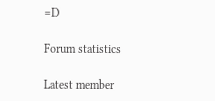=D

Forum statistics

Latest member